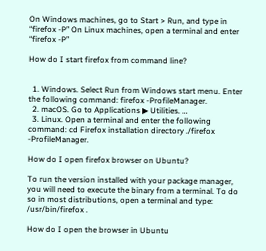On Windows machines, go to Start > Run, and type in “firefox -P” On Linux machines, open a terminal and enter “firefox -P”

How do I start firefox from command line?


  1. Windows. Select Run from Windows start menu. Enter the following command: firefox -ProfileManager.
  2. macOS. Go to Applications ▶ Utilities. …
  3. Linux. Open a terminal and enter the following command: cd Firefox installation directory ./firefox -ProfileManager.

How do I open firefox browser on Ubuntu?

To run the version installed with your package manager, you will need to execute the binary from a terminal. To do so in most distributions, open a terminal and type: /usr/bin/firefox .

How do I open the browser in Ubuntu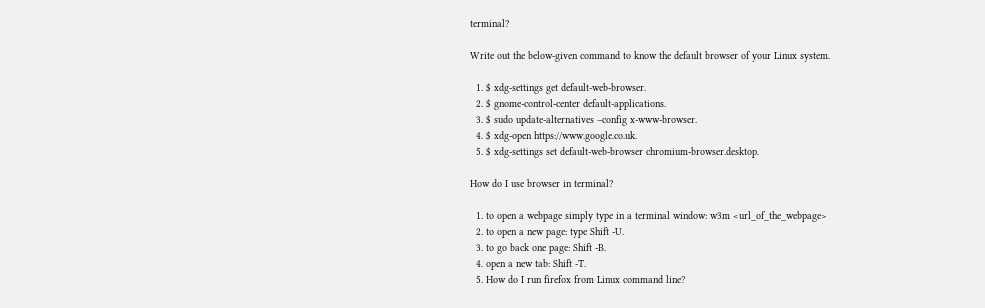terminal?

Write out the below-given command to know the default browser of your Linux system.

  1. $ xdg-settings get default-web-browser.
  2. $ gnome-control-center default-applications.
  3. $ sudo update-alternatives –config x-www-browser.
  4. $ xdg-open https://www.google.co.uk.
  5. $ xdg-settings set default-web-browser chromium-browser.desktop.

How do I use browser in terminal?

  1. to open a webpage simply type in a terminal window: w3m <url_of_the_webpage>
  2. to open a new page: type Shift -U.
  3. to go back one page: Shift -B.
  4. open a new tab: Shift -T.
  5. How do I run firefox from Linux command line?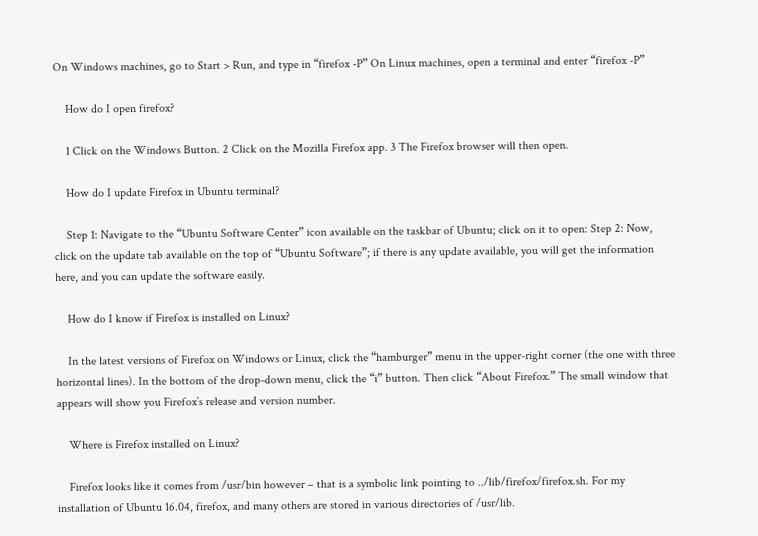On Windows machines, go to Start > Run, and type in “firefox -P” On Linux machines, open a terminal and enter “firefox -P”

    How do I open firefox?

    1 Click on the Windows Button. 2 Click on the Mozilla Firefox app. 3 The Firefox browser will then open.

    How do I update Firefox in Ubuntu terminal?

    Step 1: Navigate to the “Ubuntu Software Center” icon available on the taskbar of Ubuntu; click on it to open: Step 2: Now, click on the update tab available on the top of “Ubuntu Software”; if there is any update available, you will get the information here, and you can update the software easily.

    How do I know if Firefox is installed on Linux?

    In the latest versions of Firefox on Windows or Linux, click the “hamburger” menu in the upper-right corner (the one with three horizontal lines). In the bottom of the drop-down menu, click the “i” button. Then click “About Firefox.” The small window that appears will show you Firefox’s release and version number.

    Where is Firefox installed on Linux?

    Firefox looks like it comes from /usr/bin however – that is a symbolic link pointing to ../lib/firefox/firefox.sh. For my installation of Ubuntu 16.04, firefox, and many others are stored in various directories of /usr/lib.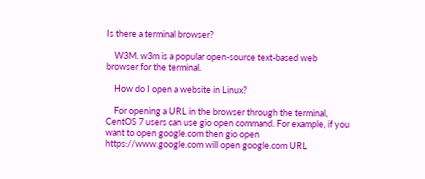Is there a terminal browser?

    W3M. w3m is a popular open-source text-based web browser for the terminal.

    How do I open a website in Linux?

    For opening a URL in the browser through the terminal, CentOS 7 users can use gio open command. For example, if you want to open google.com then gio open https://www.google.com will open google.com URL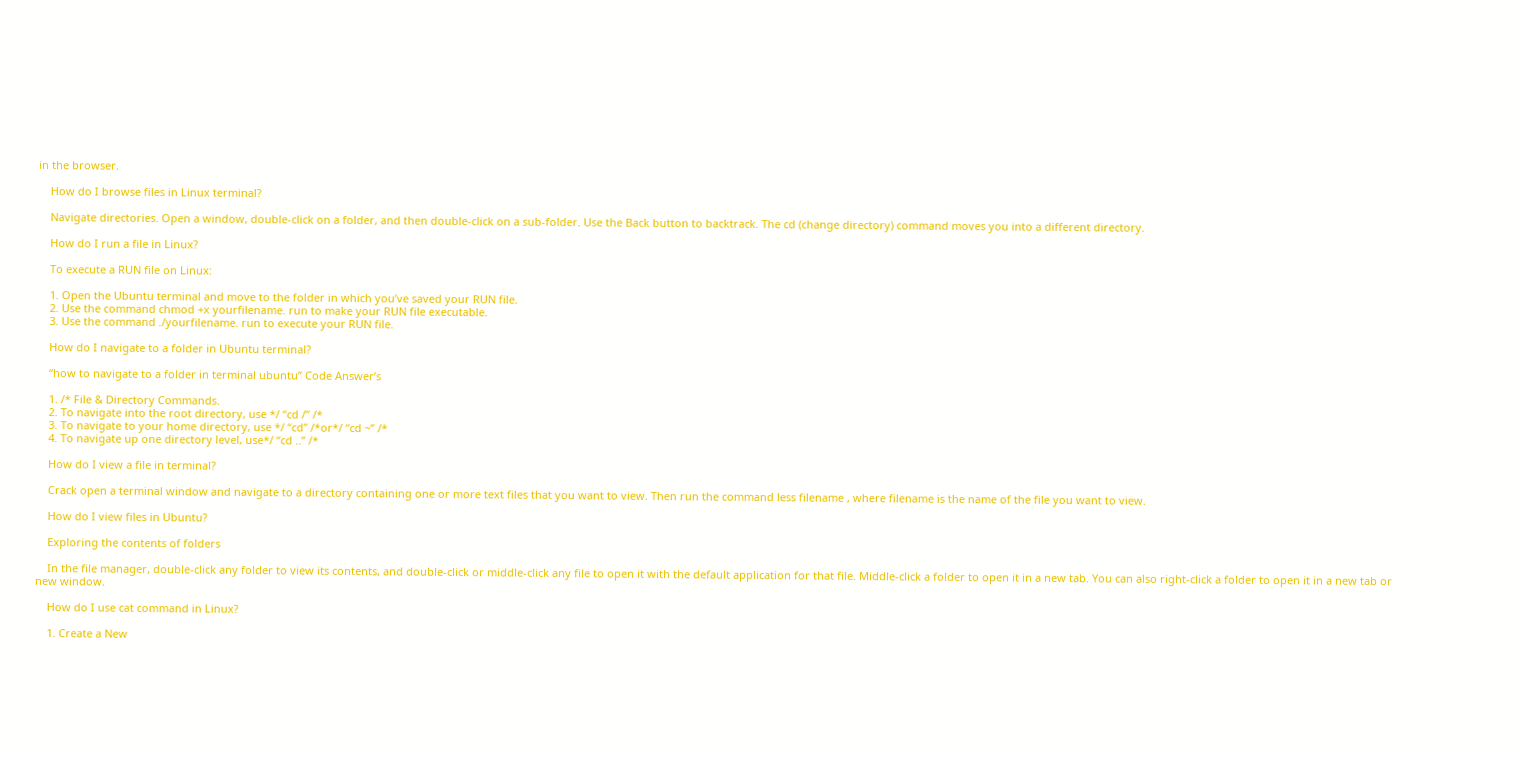in the browser.

    How do I browse files in Linux terminal?

    Navigate directories. Open a window, double-click on a folder, and then double-click on a sub-folder. Use the Back button to backtrack. The cd (change directory) command moves you into a different directory.

    How do I run a file in Linux?

    To execute a RUN file on Linux:

    1. Open the Ubuntu terminal and move to the folder in which you’ve saved your RUN file.
    2. Use the command chmod +x yourfilename. run to make your RUN file executable.
    3. Use the command ./yourfilename. run to execute your RUN file.

    How do I navigate to a folder in Ubuntu terminal?

    “how to navigate to a folder in terminal ubuntu” Code Answer’s

    1. /* File & Directory Commands.
    2. To navigate into the root directory, use */ “cd /” /*
    3. To navigate to your home directory, use */ “cd” /*or*/ “cd ~” /*
    4. To navigate up one directory level, use*/ “cd ..” /*

    How do I view a file in terminal?

    Crack open a terminal window and navigate to a directory containing one or more text files that you want to view. Then run the command less filename , where filename is the name of the file you want to view.

    How do I view files in Ubuntu?

    Exploring the contents of folders

    In the file manager, double-click any folder to view its contents, and double-click or middle-click any file to open it with the default application for that file. Middle-click a folder to open it in a new tab. You can also right-click a folder to open it in a new tab or new window.

    How do I use cat command in Linux?

    1. Create a New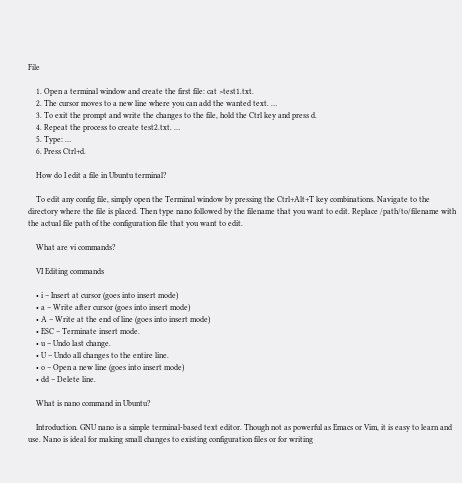File

    1. Open a terminal window and create the first file: cat >test1.txt.
    2. The cursor moves to a new line where you can add the wanted text. …
    3. To exit the prompt and write the changes to the file, hold the Ctrl key and press d.
    4. Repeat the process to create test2.txt. …
    5. Type: …
    6. Press Ctrl+d.

    How do I edit a file in Ubuntu terminal?

    To edit any config file, simply open the Terminal window by pressing the Ctrl+Alt+T key combinations. Navigate to the directory where the file is placed. Then type nano followed by the filename that you want to edit. Replace /path/to/filename with the actual file path of the configuration file that you want to edit.

    What are vi commands?

    VI Editing commands

    • i – Insert at cursor (goes into insert mode)
    • a – Write after cursor (goes into insert mode)
    • A – Write at the end of line (goes into insert mode)
    • ESC – Terminate insert mode.
    • u – Undo last change.
    • U – Undo all changes to the entire line.
    • o – Open a new line (goes into insert mode)
    • dd – Delete line.

    What is nano command in Ubuntu?

    Introduction. GNU nano is a simple terminal-based text editor. Though not as powerful as Emacs or Vim, it is easy to learn and use. Nano is ideal for making small changes to existing configuration files or for writing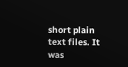short plain text files. It was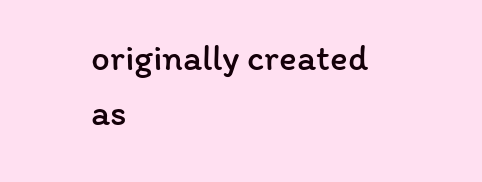originally created as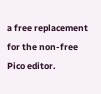a free replacement for the non-free Pico editor.